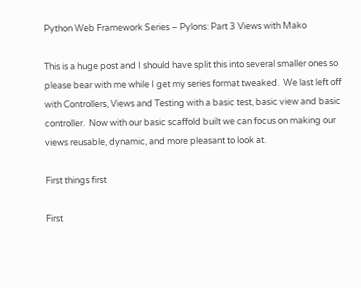Python Web Framework Series – Pylons: Part 3 Views with Mako

This is a huge post and I should have split this into several smaller ones so please bear with me while I get my series format tweaked.  We last left off with Controllers, Views and Testing with a basic test, basic view and basic controller.  Now with our basic scaffold built we can focus on making our views reusable, dynamic, and more pleasant to look at.

First things first

First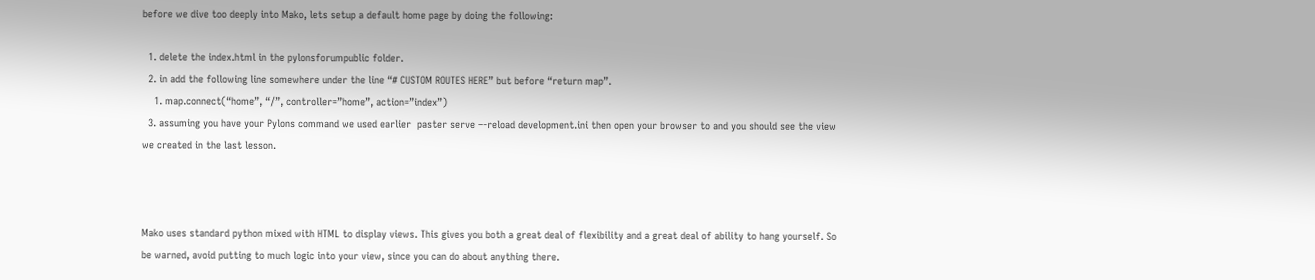before we dive too deeply into Mako, lets setup a default home page by doing the following:

  1. delete the index.html in the pylonsforumpublic folder.
  2. in add the following line somewhere under the line “# CUSTOM ROUTES HERE” but before “return map”.
    1. map.connect(“home”, “/”, controller=”home”, action=”index”)
  3. assuming you have your Pylons command we used earlier  paster serve –-reload development.ini then open your browser to and you should see the view we created in the last lesson.



Mako uses standard python mixed with HTML to display views. This gives you both a great deal of flexibility and a great deal of ability to hang yourself. So be warned, avoid putting to much logic into your view, since you can do about anything there.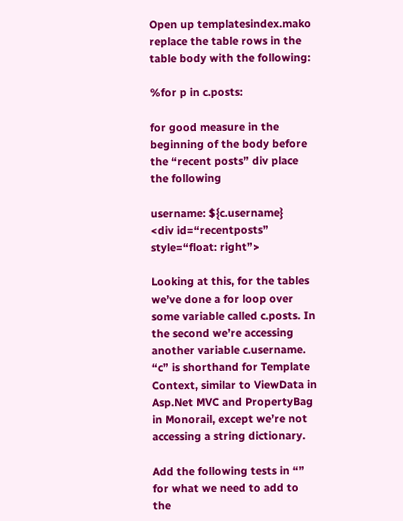Open up templatesindex.mako replace the table rows in the table body with the following:

%for p in c.posts:

for good measure in the beginning of the body before the “recent posts” div place the following

username: ${c.username}
<div id=“recentposts” style=“float: right”>

Looking at this, for the tables we’ve done a for loop over some variable called c.posts. In the second we’re accessing another variable c.username. “c” is shorthand for Template Context, similar to ViewData in Asp.Net MVC and PropertyBag in Monorail, except we’re not accessing a string dictionary.

Add the following tests in “”  for what we need to add to the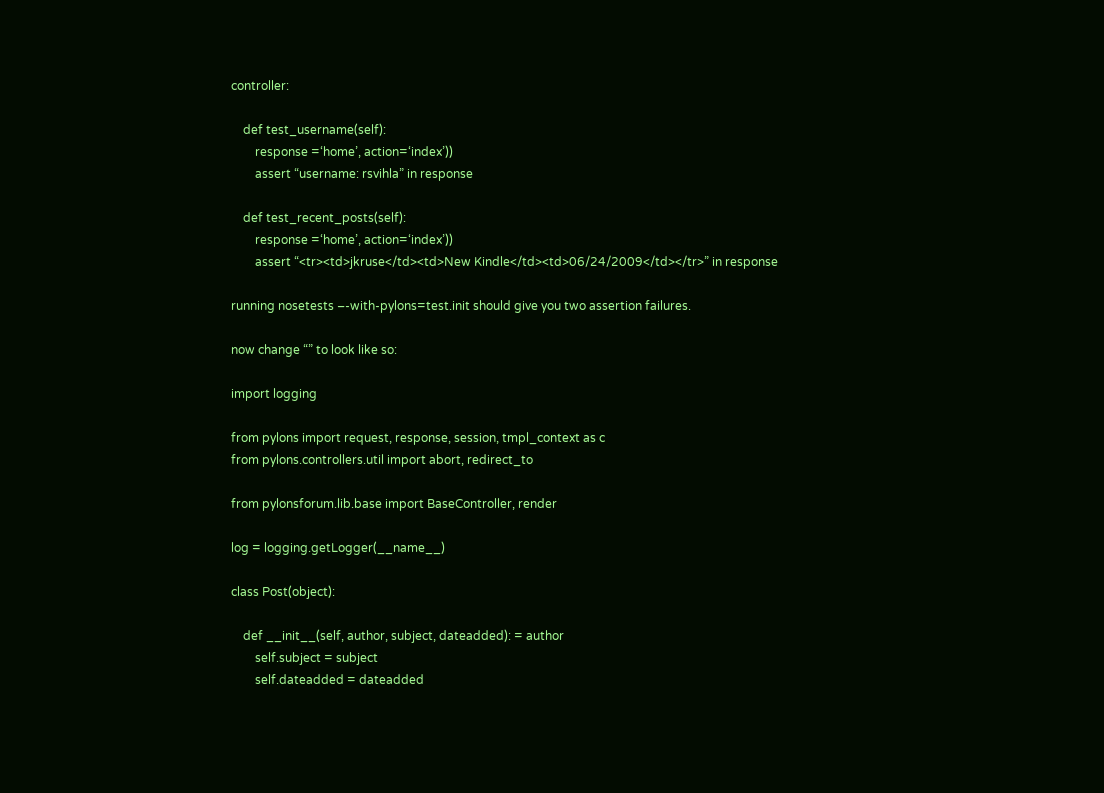controller:

    def test_username(self):
        response =‘home’, action=‘index’))
        assert “username: rsvihla” in response

    def test_recent_posts(self):
        response =‘home’, action=‘index’))
        assert “<tr><td>jkruse</td><td>New Kindle</td><td>06/24/2009</td></tr>” in response

running nosetests –-with-pylons=test.init should give you two assertion failures.

now change “” to look like so:

import logging

from pylons import request, response, session, tmpl_context as c
from pylons.controllers.util import abort, redirect_to

from pylonsforum.lib.base import BaseController, render

log = logging.getLogger(__name__)

class Post(object):

    def __init__(self, author, subject, dateadded): = author
        self.subject = subject
        self.dateadded = dateadded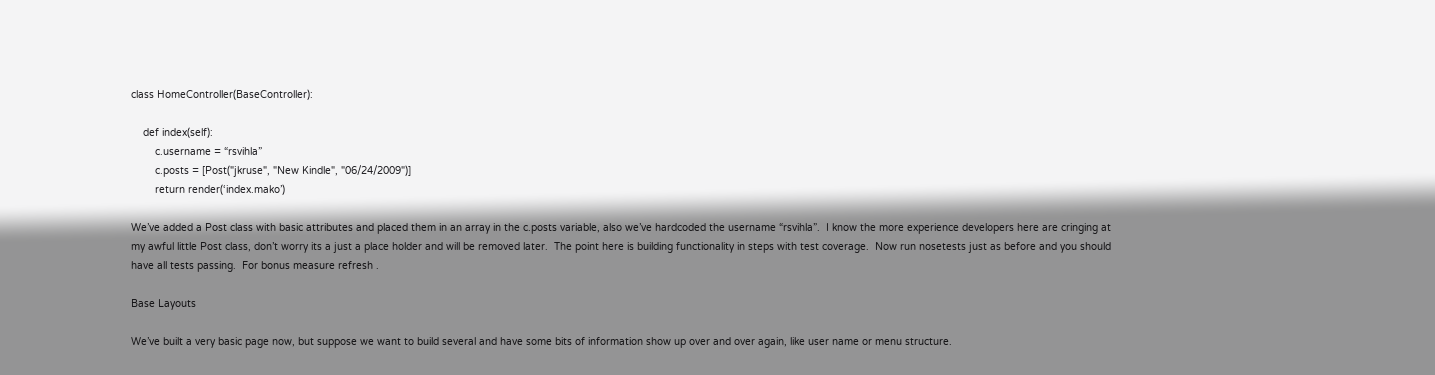class HomeController(BaseController):

    def index(self):
        c.username = “rsvihla”
        c.posts = [Post("jkruse", "New Kindle", "06/24/2009")]
        return render(‘index.mako’)

We’ve added a Post class with basic attributes and placed them in an array in the c.posts variable, also we’ve hardcoded the username “rsvihla”.  I know the more experience developers here are cringing at my awful little Post class, don’t worry its a just a place holder and will be removed later.  The point here is building functionality in steps with test coverage.  Now run nosetests just as before and you should have all tests passing.  For bonus measure refresh .

Base Layouts

We’ve built a very basic page now, but suppose we want to build several and have some bits of information show up over and over again, like user name or menu structure.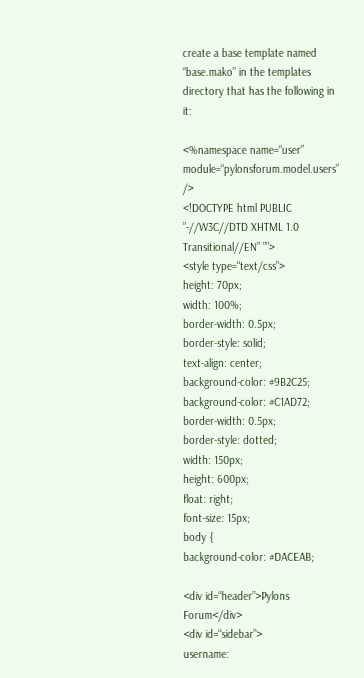create a base template named “base.mako” in the templates directory that has the following in it:

<%namespace name=“user” module=“pylonsforum.model.users” />
<!DOCTYPE html PUBLIC ”-//W3C//DTD XHTML 1.0 Transitional//EN” ””>
<style type=“text/css”>
height: 70px;
width: 100%;
border-width: 0.5px;
border-style: solid;
text-align: center;
background-color: #9B2C25;
background-color: #C1AD72;
border-width: 0.5px;
border-style: dotted;
width: 150px;
height: 600px;
float: right;
font-size: 15px;
body {
background-color: #DACEAB;

<div id=“header”>Pylons Forum</div>
<div id=“sidebar”>
username: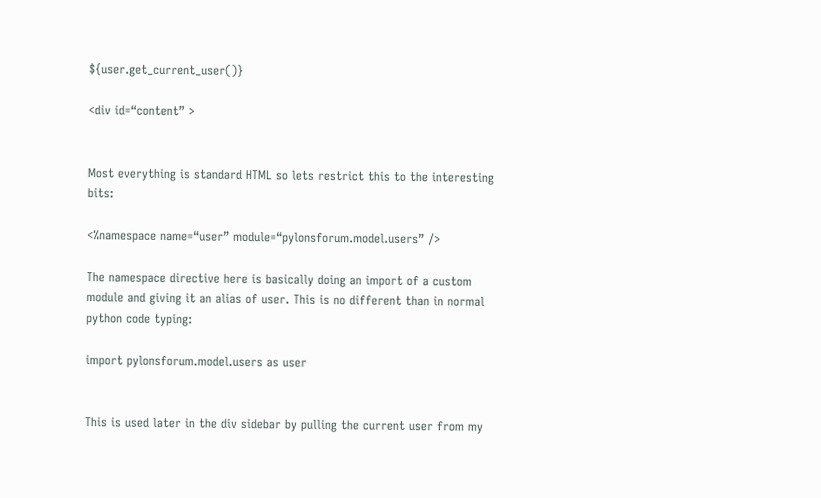${user.get_current_user()}

<div id=“content” >


Most everything is standard HTML so lets restrict this to the interesting bits:

<%namespace name=“user” module=“pylonsforum.model.users” />

The namespace directive here is basically doing an import of a custom module and giving it an alias of user. This is no different than in normal python code typing:

import pylonsforum.model.users as user


This is used later in the div sidebar by pulling the current user from my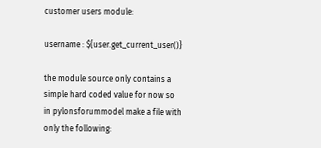customer users module:

username : ${user.get_current_user()}

the module source only contains a simple hard coded value for now so in pylonsforummodel make a file with only the following: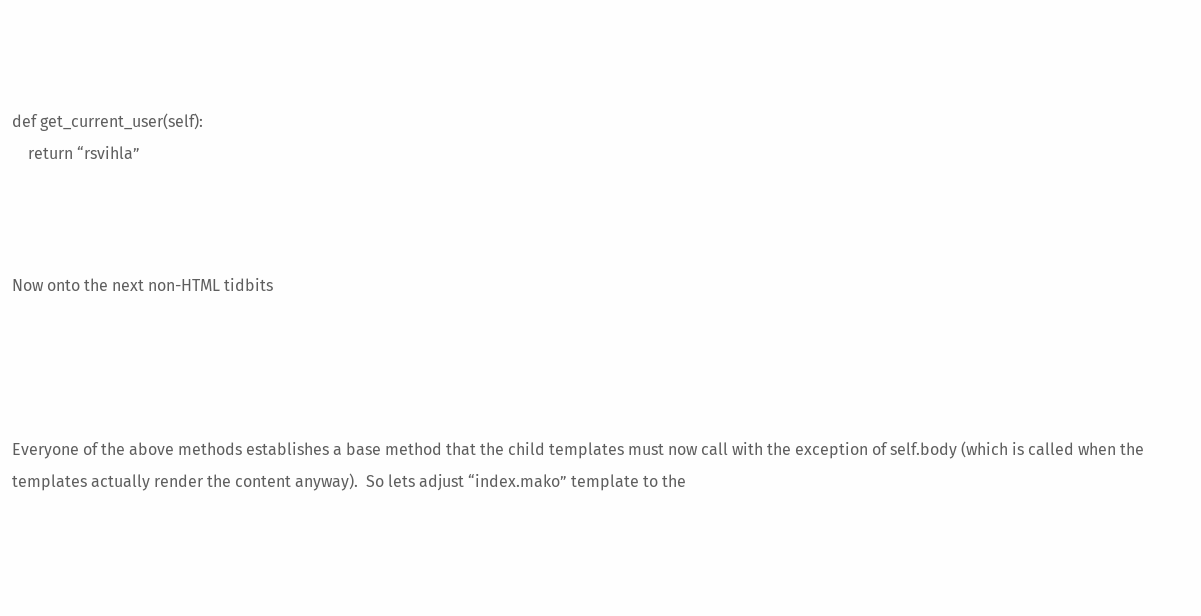def get_current_user(self):
    return “rsvihla”



Now onto the next non-HTML tidbits




Everyone of the above methods establishes a base method that the child templates must now call with the exception of self.body (which is called when the templates actually render the content anyway).  So lets adjust “index.mako” template to the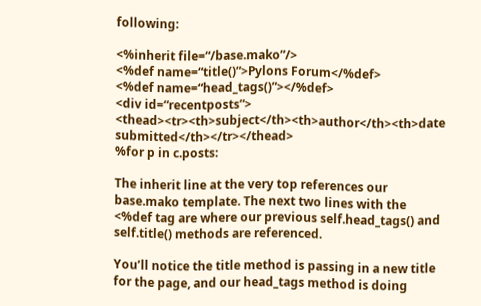following:

<%inherit file=“/base.mako”/>
<%def name=“title()”>Pylons Forum</%def>
<%def name=“head_tags()”></%def>
<div id=“recentposts”>
<thead><tr><th>subject</th><th>author</th><th>date submitted</th></tr></thead>
%for p in c.posts:

The inherit line at the very top references our base.mako template. The next two lines with the <%def tag are where our previous self.head_tags() and self.title() methods are referenced.

You’ll notice the title method is passing in a new title for the page, and our head_tags method is doing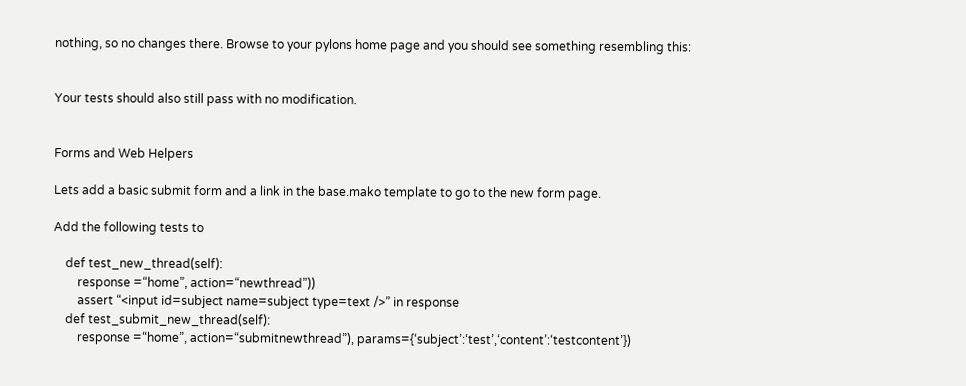nothing, so no changes there. Browse to your pylons home page and you should see something resembling this:


Your tests should also still pass with no modification.


Forms and Web Helpers

Lets add a basic submit form and a link in the base.mako template to go to the new form page.

Add the following tests to

    def test_new_thread(self):
        response =“home”, action=“newthread”))
        assert “<input id=subject name=subject type=text />” in response
    def test_submit_new_thread(self):
        response =“home”, action=“submitnewthread”), params={‘subject’:‘test’,‘content’:‘testcontent’})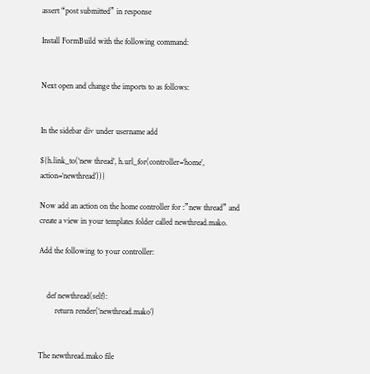assert “post submitted” in response

Install FormBuild with the following command:


Next open and change the imports to as follows:


In the sidebar div under username add

${h.link_to(‘new thread’, h.url_for(controller=‘home’, action=‘newthread’))}

Now add an action on the home controller for :”new thread” and create a view in your templates folder called newthread.mako.

Add the following to your controller:


    def newthread(self):
        return render(‘newthread.mako’)


The newthread.mako file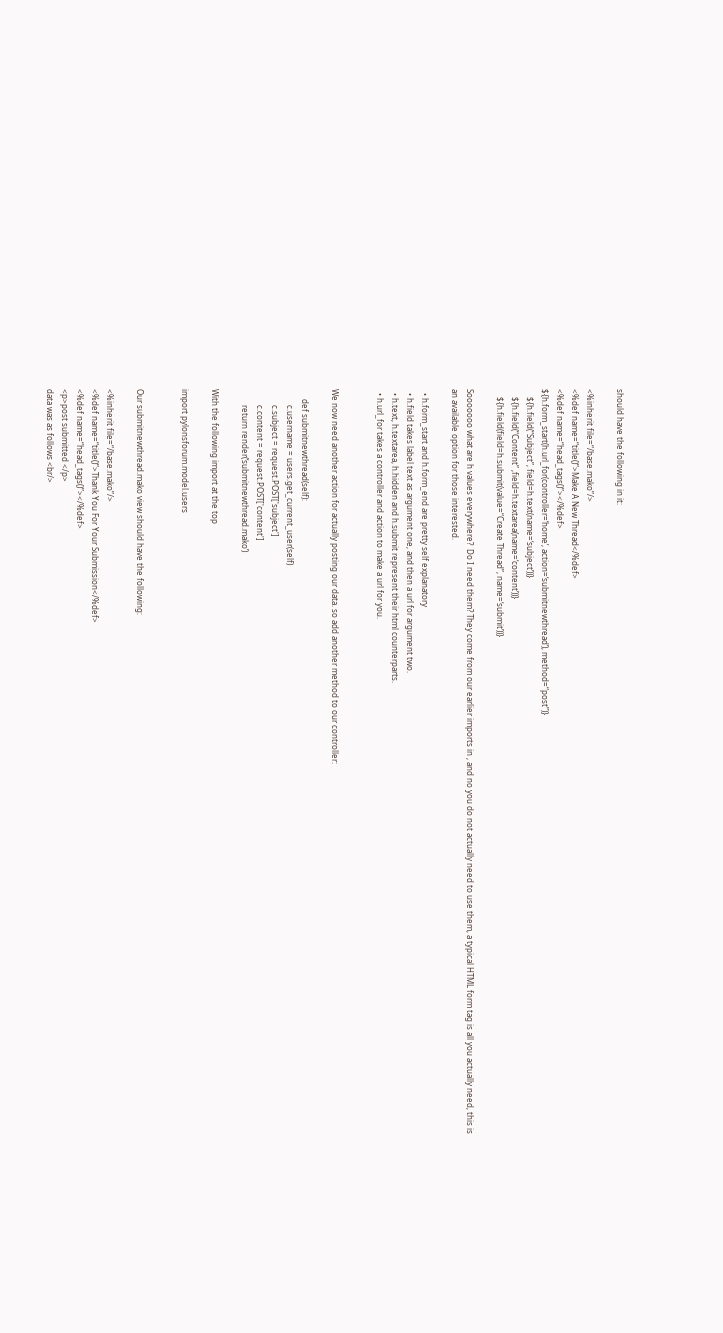should have the following in it:

<%inherit file=“/base.mako”/>
<%def name=“title()”>Make A New Thread</%def>
<%def name=“head_tags()”></%def>
${h.form_start(h.url_for(controller=‘home’, action=‘submitnewthread’), method=“post”)}
    ${h.field(“Subject”, field=h.text(name=‘subject’))}
    ${h.field(“Content” ,field=h.textarea(name=‘content’))}
    ${h.field(field=h.submit(value=“Create Thread”, name=‘submit’))}

Sooooooo what are h values everywhere?  Do I need them? They come from our earlier imports in , and no you do not actually need to use them, a typical HTML form tag is all you actually need, this is an available option for those interested.

  • h.form_start and h.form_end are pretty self explanatory
  • h.field takes label text as argument one, and then a url for argument two.
  • h.text, h.textarea, h.hidden and h.submit represent their html counterparts.
  • h.url_for takes a controller and action to make a url for you.


We now need another action for actually posting our data. so add another method to our controller:

     def submitnewthread(self):
        c.username = users.get_current_user(self)
        c.subject = request.POST['subject']
        c.content = request.POST['content']
        return render(‘submitnewthread.mako’)

With the following import at the top

import pylonsforum.model.users


Our submitnewthread.mako view should have the following:

<%inherit file=“/base.mako”/>
<%def name=“title()”>Thank You For Your Submission</%def>
<%def name=“head_tags()”></%def>
<p>post submitted </p>
data was as follows <br/>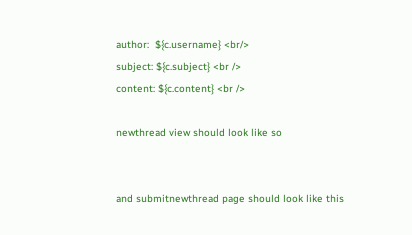author:  ${c.username} <br/>
subject: ${c.subject} <br />
content: ${c.content} <br />

newthread view should look like so


and submitnewthread page should look like this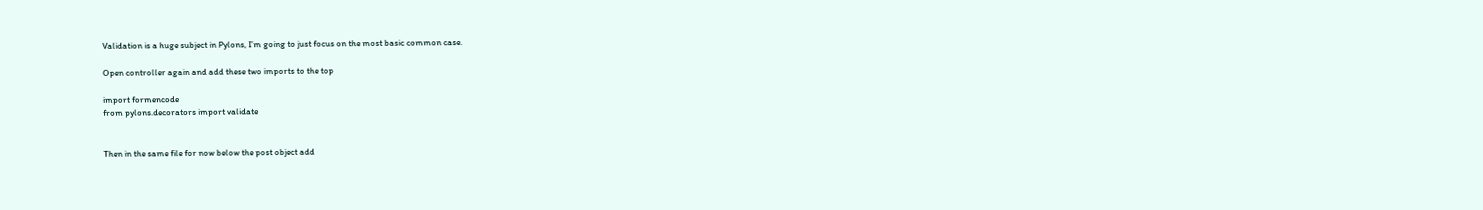Validation is a huge subject in Pylons, I’m going to just focus on the most basic common case.

Open controller again and add these two imports to the top

import formencode
from pylons.decorators import validate


Then in the same file for now below the post object add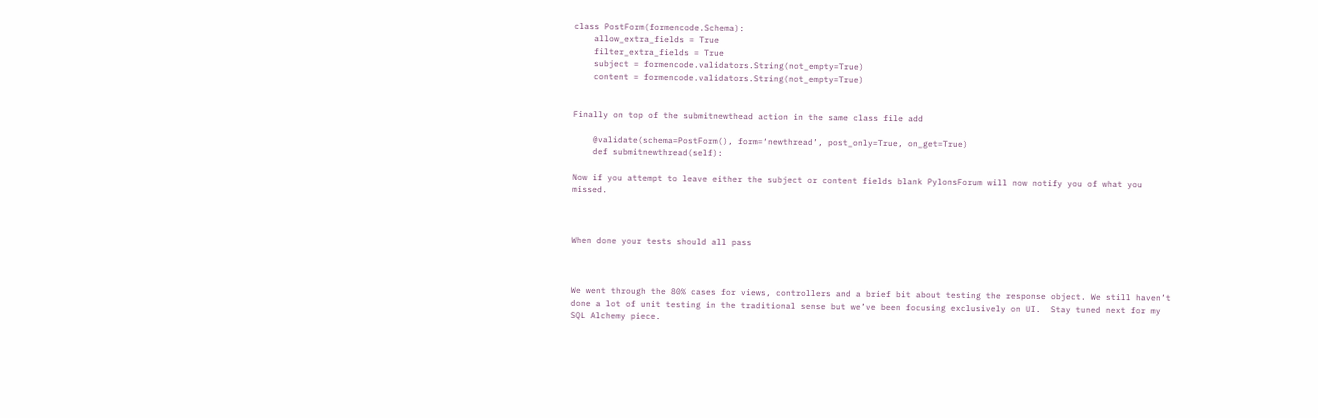class PostForm(formencode.Schema):
    allow_extra_fields = True
    filter_extra_fields = True
    subject = formencode.validators.String(not_empty=True)
    content = formencode.validators.String(not_empty=True)


Finally on top of the submitnewthead action in the same class file add

    @validate(schema=PostForm(), form=‘newthread’, post_only=True, on_get=True)
    def submitnewthread(self):

Now if you attempt to leave either the subject or content fields blank PylonsForum will now notify you of what you missed.



When done your tests should all pass



We went through the 80% cases for views, controllers and a brief bit about testing the response object. We still haven’t done a lot of unit testing in the traditional sense but we’ve been focusing exclusively on UI.  Stay tuned next for my SQL Alchemy piece.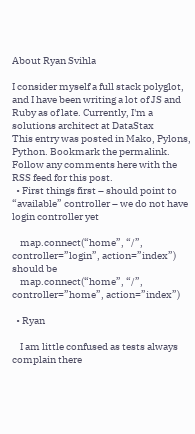About Ryan Svihla

I consider myself a full stack polyglot, and I have been writing a lot of JS and Ruby as of late. Currently, I'm a solutions architect at DataStax
This entry was posted in Mako, Pylons, Python. Bookmark the permalink. Follow any comments here with the RSS feed for this post.
  • First things first – should point to “available” controller – we do not have login controller yet

    map.connect(“home”, “/”, controller=”login”, action=”index”) should be
    map.connect(“home”, “/”, controller=”home”, action=”index”)

  • Ryan

    I am little confused as tests always complain there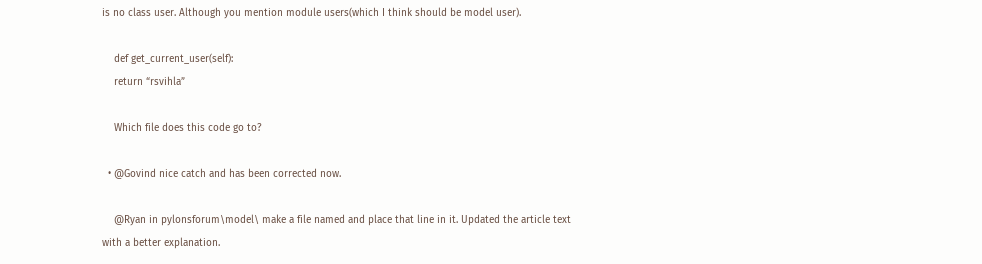is no class user. Although you mention module users(which I think should be model user).

    def get_current_user(self):
    return “rsvihla”

    Which file does this code go to?

  • @Govind nice catch and has been corrected now.

    @Ryan in pylonsforum\model\ make a file named and place that line in it. Updated the article text with a better explanation.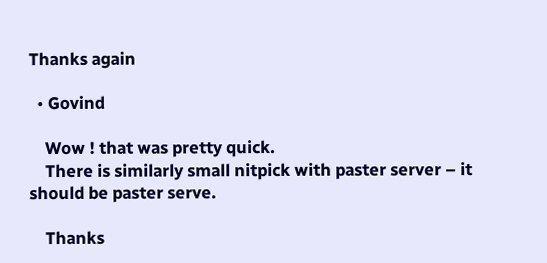Thanks again

  • Govind

    Wow ! that was pretty quick.
    There is similarly small nitpick with paster server – it should be paster serve.

    Thanks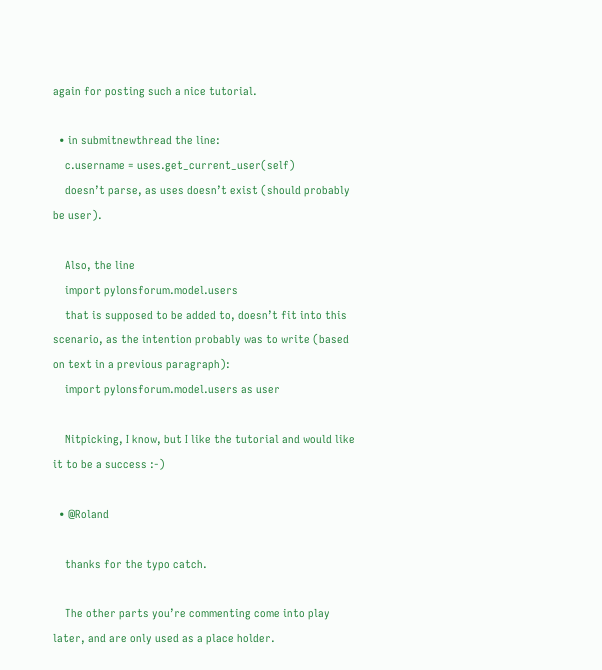again for posting such a nice tutorial.

  • in submitnewthread the line:
    c.username = uses.get_current_user(self)
    doesn’t parse, as uses doesn’t exist (should probably be user).

    Also, the line
    import pylonsforum.model.users
    that is supposed to be added to, doesn’t fit into this scenario, as the intention probably was to write (based on text in a previous paragraph):
    import pylonsforum.model.users as user

    Nitpicking, I know, but I like the tutorial and would like it to be a success :-)

  • @Roland

    thanks for the typo catch.

    The other parts you’re commenting come into play later, and are only used as a place holder.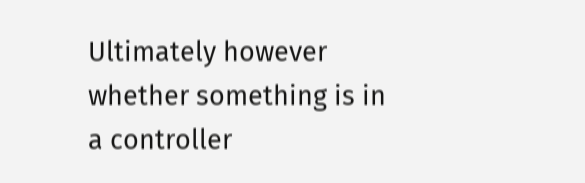Ultimately however whether something is in a controller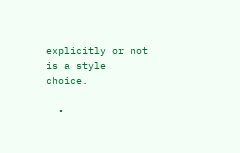explicitly or not is a style choice.

  •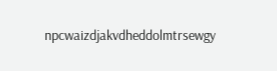npcwaizdjakvdheddolmtrsewgy